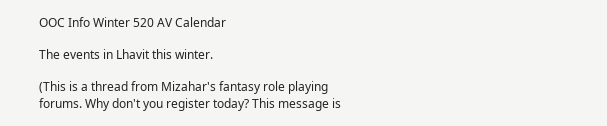OOC Info Winter 520 AV Calendar

The events in Lhavit this winter.

(This is a thread from Mizahar's fantasy role playing forums. Why don't you register today? This message is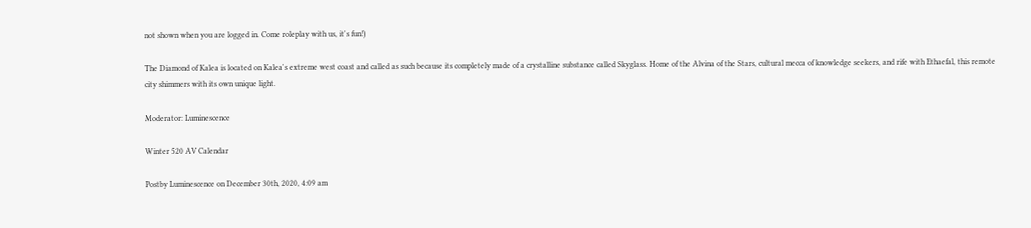not shown when you are logged in. Come roleplay with us, it's fun!)

The Diamond of Kalea is located on Kalea's extreme west coast and called as such because its completely made of a crystalline substance called Skyglass. Home of the Alvina of the Stars, cultural mecca of knowledge seekers, and rife with Ethaefal, this remote city shimmers with its own unique light.

Moderator: Luminescence

Winter 520 AV Calendar

Postby Luminescence on December 30th, 2020, 4:09 am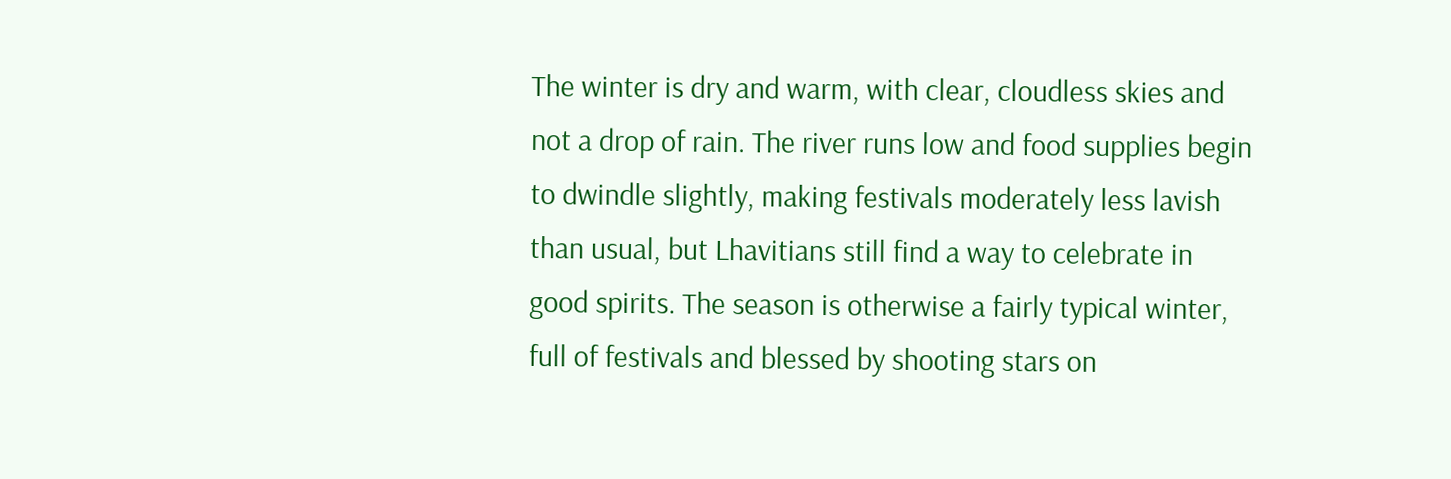The winter is dry and warm, with clear, cloudless skies and not a drop of rain. The river runs low and food supplies begin to dwindle slightly, making festivals moderately less lavish than usual, but Lhavitians still find a way to celebrate in good spirits. The season is otherwise a fairly typical winter, full of festivals and blessed by shooting stars on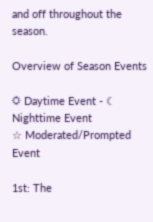and off throughout the season.

Overview of Season Events

☼ Daytime Event - ☾ Nighttime Event
☆ Moderated/Prompted Event

1st: The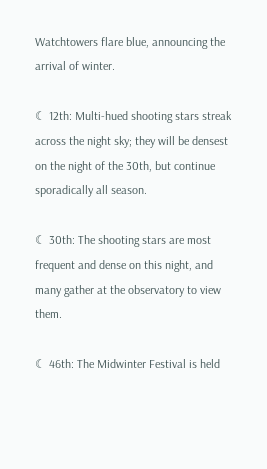Watchtowers flare blue, announcing the arrival of winter.

☾ 12th: Multi-hued shooting stars streak across the night sky; they will be densest on the night of the 30th, but continue sporadically all season.

☾ 30th: The shooting stars are most frequent and dense on this night, and many gather at the observatory to view them.

☾ 46th: The Midwinter Festival is held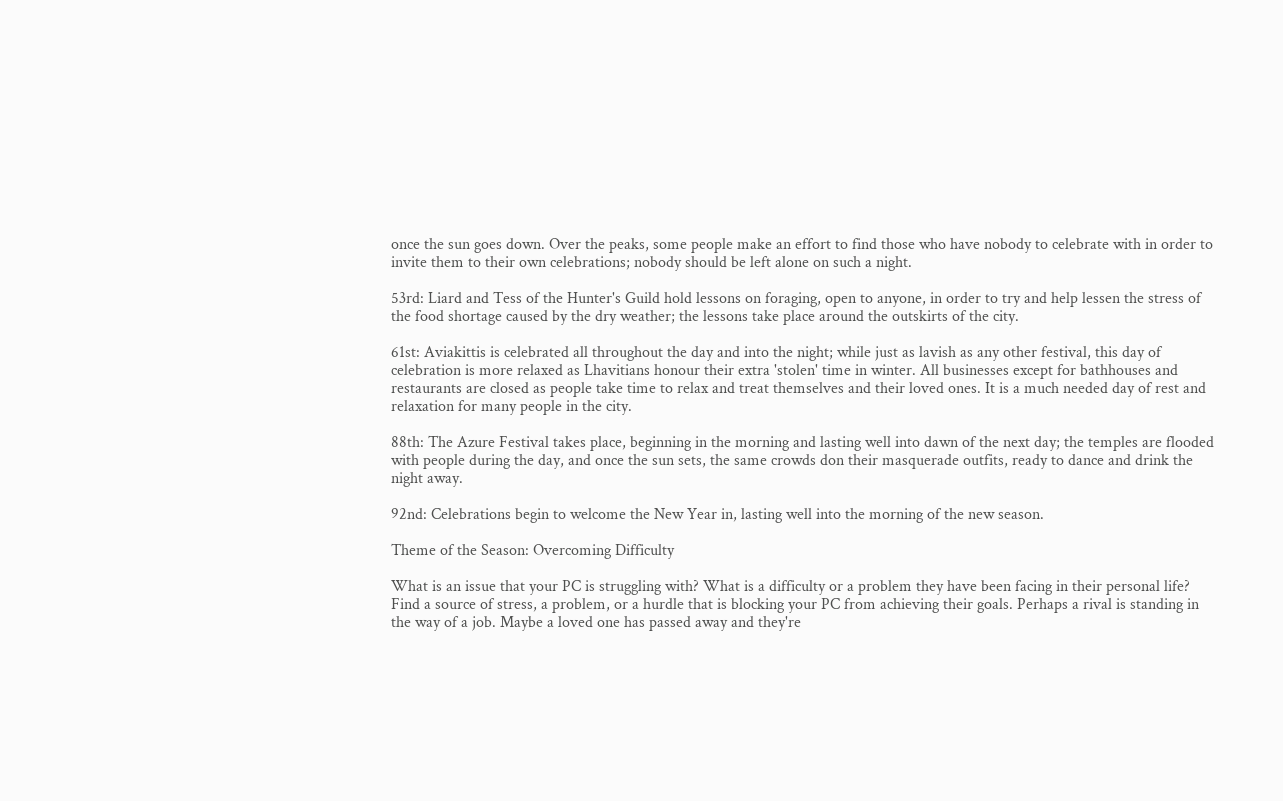once the sun goes down. Over the peaks, some people make an effort to find those who have nobody to celebrate with in order to invite them to their own celebrations; nobody should be left alone on such a night.

53rd: Liard and Tess of the Hunter's Guild hold lessons on foraging, open to anyone, in order to try and help lessen the stress of the food shortage caused by the dry weather; the lessons take place around the outskirts of the city.

61st: Aviakittis is celebrated all throughout the day and into the night; while just as lavish as any other festival, this day of celebration is more relaxed as Lhavitians honour their extra 'stolen' time in winter. All businesses except for bathhouses and restaurants are closed as people take time to relax and treat themselves and their loved ones. It is a much needed day of rest and relaxation for many people in the city.

88th: The Azure Festival takes place, beginning in the morning and lasting well into dawn of the next day; the temples are flooded with people during the day, and once the sun sets, the same crowds don their masquerade outfits, ready to dance and drink the night away.

92nd: Celebrations begin to welcome the New Year in, lasting well into the morning of the new season.

Theme of the Season: Overcoming Difficulty

What is an issue that your PC is struggling with? What is a difficulty or a problem they have been facing in their personal life? Find a source of stress, a problem, or a hurdle that is blocking your PC from achieving their goals. Perhaps a rival is standing in the way of a job. Maybe a loved one has passed away and they're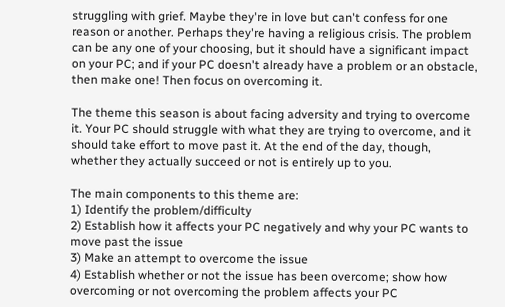struggling with grief. Maybe they're in love but can't confess for one reason or another. Perhaps they're having a religious crisis. The problem can be any one of your choosing, but it should have a significant impact on your PC; and if your PC doesn't already have a problem or an obstacle, then make one! Then focus on overcoming it.

The theme this season is about facing adversity and trying to overcome it. Your PC should struggle with what they are trying to overcome, and it should take effort to move past it. At the end of the day, though, whether they actually succeed or not is entirely up to you.

The main components to this theme are:
1) Identify the problem/difficulty
2) Establish how it affects your PC negatively and why your PC wants to move past the issue
3) Make an attempt to overcome the issue
4) Establish whether or not the issue has been overcome; show how overcoming or not overcoming the problem affects your PC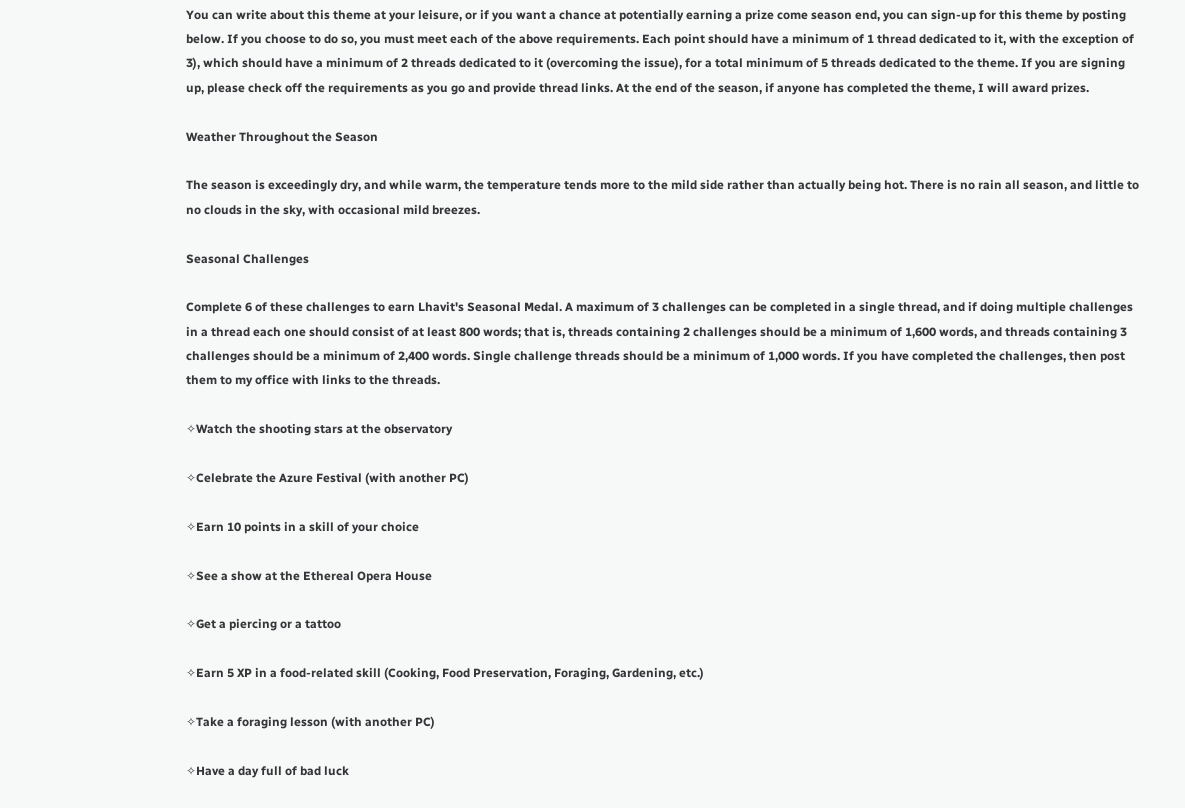You can write about this theme at your leisure, or if you want a chance at potentially earning a prize come season end, you can sign-up for this theme by posting below. If you choose to do so, you must meet each of the above requirements. Each point should have a minimum of 1 thread dedicated to it, with the exception of 3), which should have a minimum of 2 threads dedicated to it (overcoming the issue), for a total minimum of 5 threads dedicated to the theme. If you are signing up, please check off the requirements as you go and provide thread links. At the end of the season, if anyone has completed the theme, I will award prizes.

Weather Throughout the Season

The season is exceedingly dry, and while warm, the temperature tends more to the mild side rather than actually being hot. There is no rain all season, and little to no clouds in the sky, with occasional mild breezes.

Seasonal Challenges

Complete 6 of these challenges to earn Lhavit's Seasonal Medal. A maximum of 3 challenges can be completed in a single thread, and if doing multiple challenges in a thread each one should consist of at least 800 words; that is, threads containing 2 challenges should be a minimum of 1,600 words, and threads containing 3 challenges should be a minimum of 2,400 words. Single challenge threads should be a minimum of 1,000 words. If you have completed the challenges, then post them to my office with links to the threads.

✧Watch the shooting stars at the observatory

✧Celebrate the Azure Festival (with another PC)

✧Earn 10 points in a skill of your choice

✧See a show at the Ethereal Opera House

✧Get a piercing or a tattoo

✧Earn 5 XP in a food-related skill (Cooking, Food Preservation, Foraging, Gardening, etc.)

✧Take a foraging lesson (with another PC)

✧Have a day full of bad luck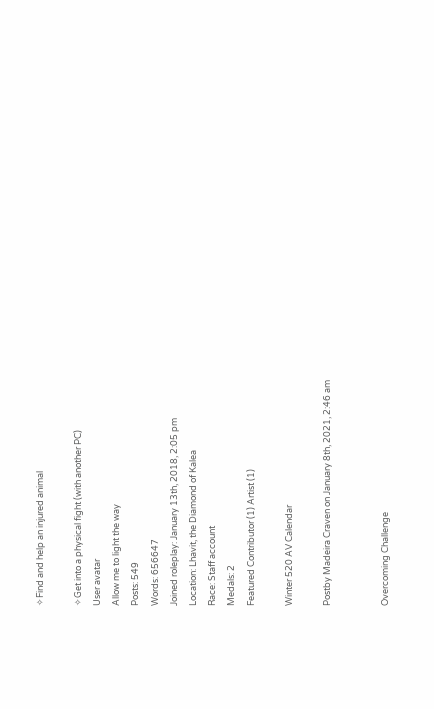✧Find and help an injured animal

✧Get into a physical fight (with another PC)
User avatar
Allow me to light the way
Posts: 549
Words: 656647
Joined roleplay: January 13th, 2018, 2:05 pm
Location: Lhavit, the Diamond of Kalea
Race: Staff account
Medals: 2
Featured Contributor (1) Artist (1)

Winter 520 AV Calendar

Postby Madeira Craven on January 8th, 2021, 2:46 am


Overcoming Challenge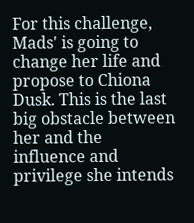For this challenge, Mads' is going to change her life and propose to Chiona Dusk. This is the last big obstacle between her and the influence and privilege she intends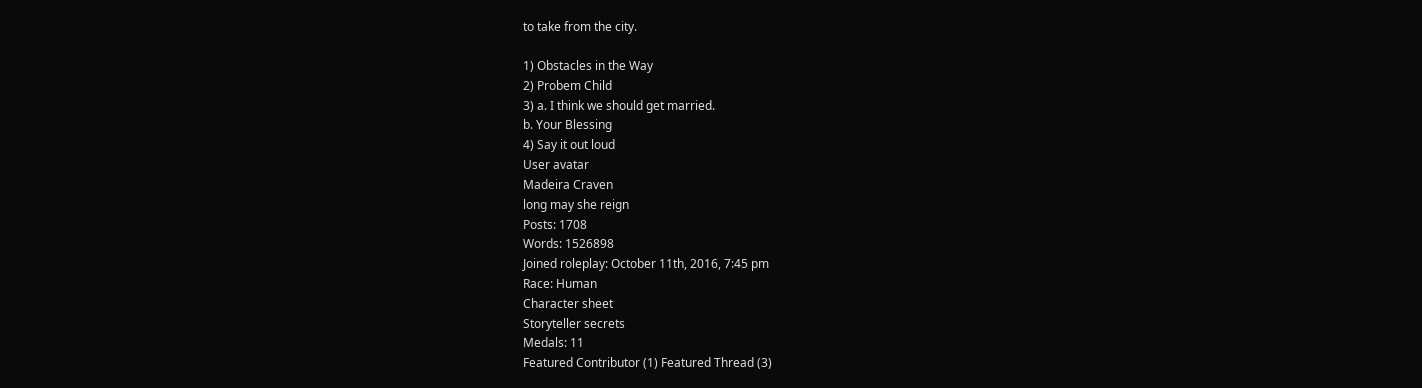to take from the city.

1) Obstacles in the Way
2) Probem Child
3) a. I think we should get married.
b. Your Blessing
4) Say it out loud
User avatar
Madeira Craven
long may she reign
Posts: 1708
Words: 1526898
Joined roleplay: October 11th, 2016, 7:45 pm
Race: Human
Character sheet
Storyteller secrets
Medals: 11
Featured Contributor (1) Featured Thread (3)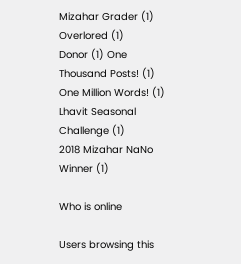Mizahar Grader (1) Overlored (1)
Donor (1) One Thousand Posts! (1)
One Million Words! (1) Lhavit Seasonal Challenge (1)
2018 Mizahar NaNo Winner (1)

Who is online

Users browsing this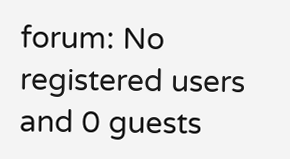forum: No registered users and 0 guests